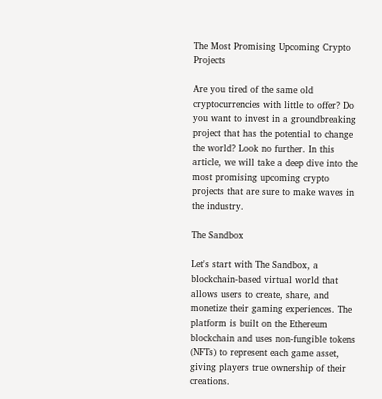The Most Promising Upcoming Crypto Projects

Are you tired of the same old cryptocurrencies with little to offer? Do you want to invest in a groundbreaking project that has the potential to change the world? Look no further. In this article, we will take a deep dive into the most promising upcoming crypto projects that are sure to make waves in the industry.

The Sandbox

Let's start with The Sandbox, a blockchain-based virtual world that allows users to create, share, and monetize their gaming experiences. The platform is built on the Ethereum blockchain and uses non-fungible tokens (NFTs) to represent each game asset, giving players true ownership of their creations.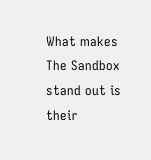What makes The Sandbox stand out is their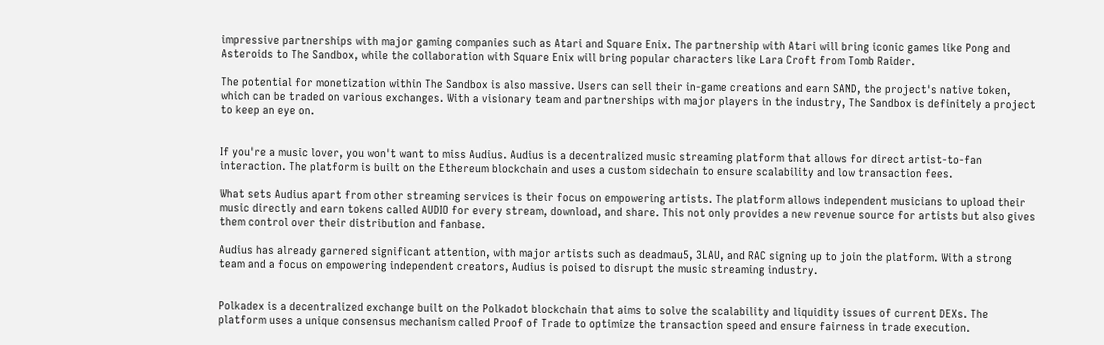impressive partnerships with major gaming companies such as Atari and Square Enix. The partnership with Atari will bring iconic games like Pong and Asteroids to The Sandbox, while the collaboration with Square Enix will bring popular characters like Lara Croft from Tomb Raider.

The potential for monetization within The Sandbox is also massive. Users can sell their in-game creations and earn SAND, the project's native token, which can be traded on various exchanges. With a visionary team and partnerships with major players in the industry, The Sandbox is definitely a project to keep an eye on.


If you're a music lover, you won't want to miss Audius. Audius is a decentralized music streaming platform that allows for direct artist-to-fan interaction. The platform is built on the Ethereum blockchain and uses a custom sidechain to ensure scalability and low transaction fees.

What sets Audius apart from other streaming services is their focus on empowering artists. The platform allows independent musicians to upload their music directly and earn tokens called AUDIO for every stream, download, and share. This not only provides a new revenue source for artists but also gives them control over their distribution and fanbase.

Audius has already garnered significant attention, with major artists such as deadmau5, 3LAU, and RAC signing up to join the platform. With a strong team and a focus on empowering independent creators, Audius is poised to disrupt the music streaming industry.


Polkadex is a decentralized exchange built on the Polkadot blockchain that aims to solve the scalability and liquidity issues of current DEXs. The platform uses a unique consensus mechanism called Proof of Trade to optimize the transaction speed and ensure fairness in trade execution.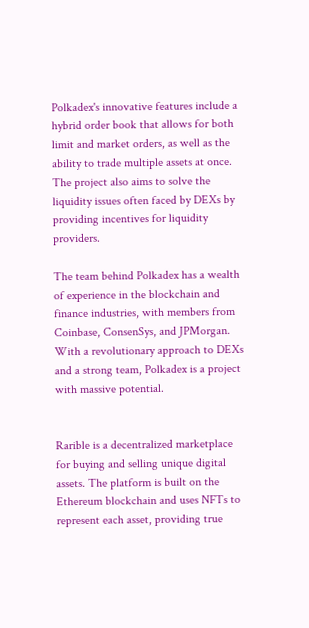Polkadex's innovative features include a hybrid order book that allows for both limit and market orders, as well as the ability to trade multiple assets at once. The project also aims to solve the liquidity issues often faced by DEXs by providing incentives for liquidity providers.

The team behind Polkadex has a wealth of experience in the blockchain and finance industries, with members from Coinbase, ConsenSys, and JPMorgan. With a revolutionary approach to DEXs and a strong team, Polkadex is a project with massive potential.


Rarible is a decentralized marketplace for buying and selling unique digital assets. The platform is built on the Ethereum blockchain and uses NFTs to represent each asset, providing true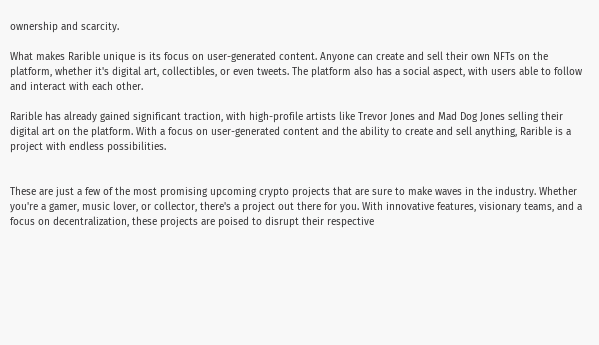ownership and scarcity.

What makes Rarible unique is its focus on user-generated content. Anyone can create and sell their own NFTs on the platform, whether it's digital art, collectibles, or even tweets. The platform also has a social aspect, with users able to follow and interact with each other.

Rarible has already gained significant traction, with high-profile artists like Trevor Jones and Mad Dog Jones selling their digital art on the platform. With a focus on user-generated content and the ability to create and sell anything, Rarible is a project with endless possibilities.


These are just a few of the most promising upcoming crypto projects that are sure to make waves in the industry. Whether you're a gamer, music lover, or collector, there's a project out there for you. With innovative features, visionary teams, and a focus on decentralization, these projects are poised to disrupt their respective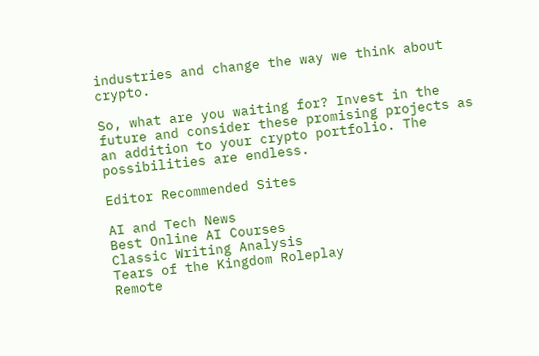industries and change the way we think about crypto.

So, what are you waiting for? Invest in the future and consider these promising projects as an addition to your crypto portfolio. The possibilities are endless.

Editor Recommended Sites

AI and Tech News
Best Online AI Courses
Classic Writing Analysis
Tears of the Kingdom Roleplay
Remote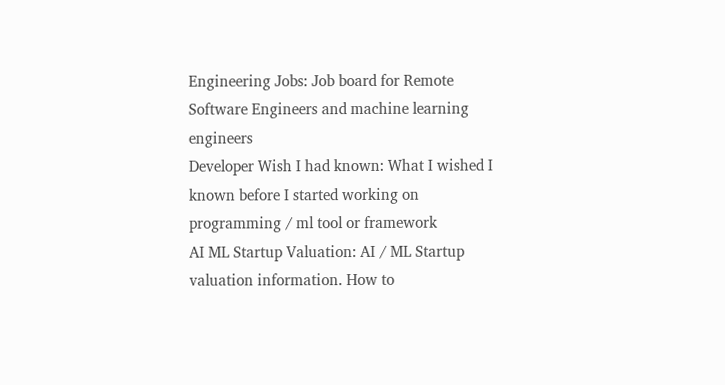Engineering Jobs: Job board for Remote Software Engineers and machine learning engineers
Developer Wish I had known: What I wished I known before I started working on programming / ml tool or framework
AI ML Startup Valuation: AI / ML Startup valuation information. How to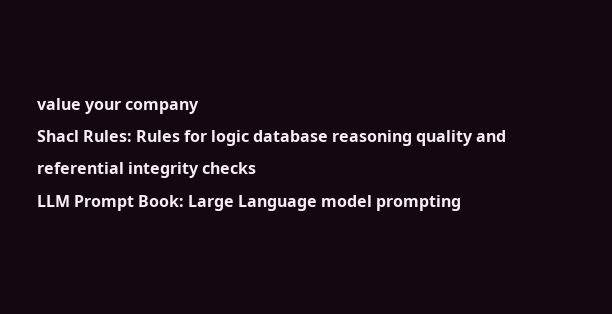value your company
Shacl Rules: Rules for logic database reasoning quality and referential integrity checks
LLM Prompt Book: Large Language model prompting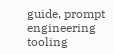guide, prompt engineering tooling